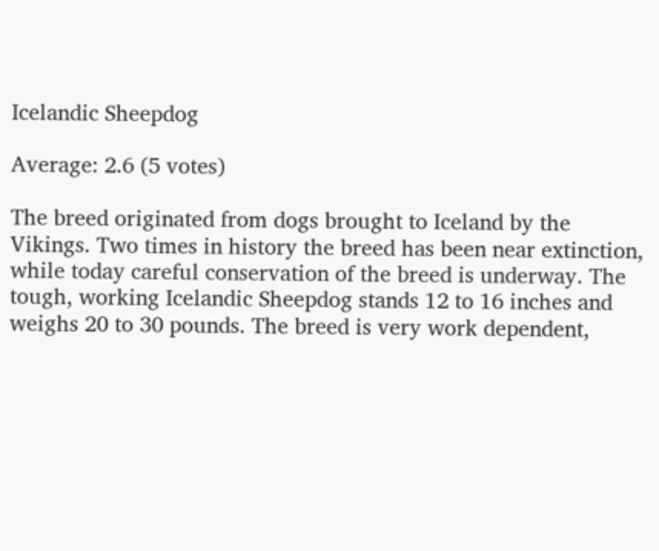Icelandic Sheepdog

Average: 2.6 (5 votes)

The breed originated from dogs brought to Iceland by the Vikings. Two times in history the breed has been near extinction, while today careful conservation of the breed is underway. The tough, working Icelandic Sheepdog stands 12 to 16 inches and weighs 20 to 30 pounds. The breed is very work dependent,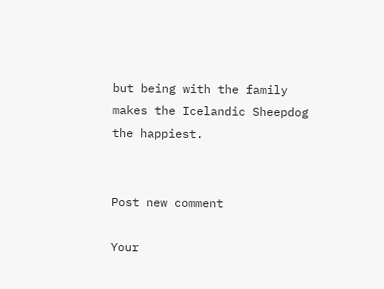but being with the family makes the Icelandic Sheepdog the happiest.


Post new comment

Your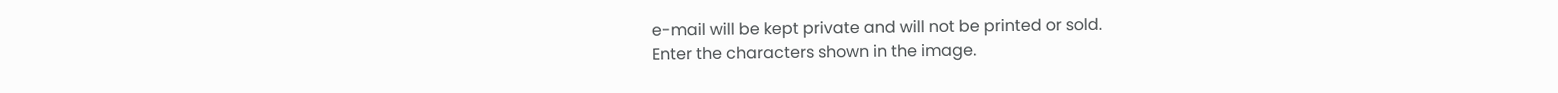e-mail will be kept private and will not be printed or sold.
Enter the characters shown in the image.